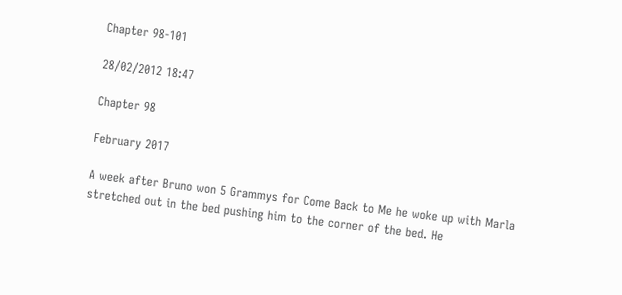Chapter 98-101

28/02/2012 18:47

Chapter 98

February 2017

A week after Bruno won 5 Grammys for Come Back to Me he woke up with Marla stretched out in the bed pushing him to the corner of the bed. He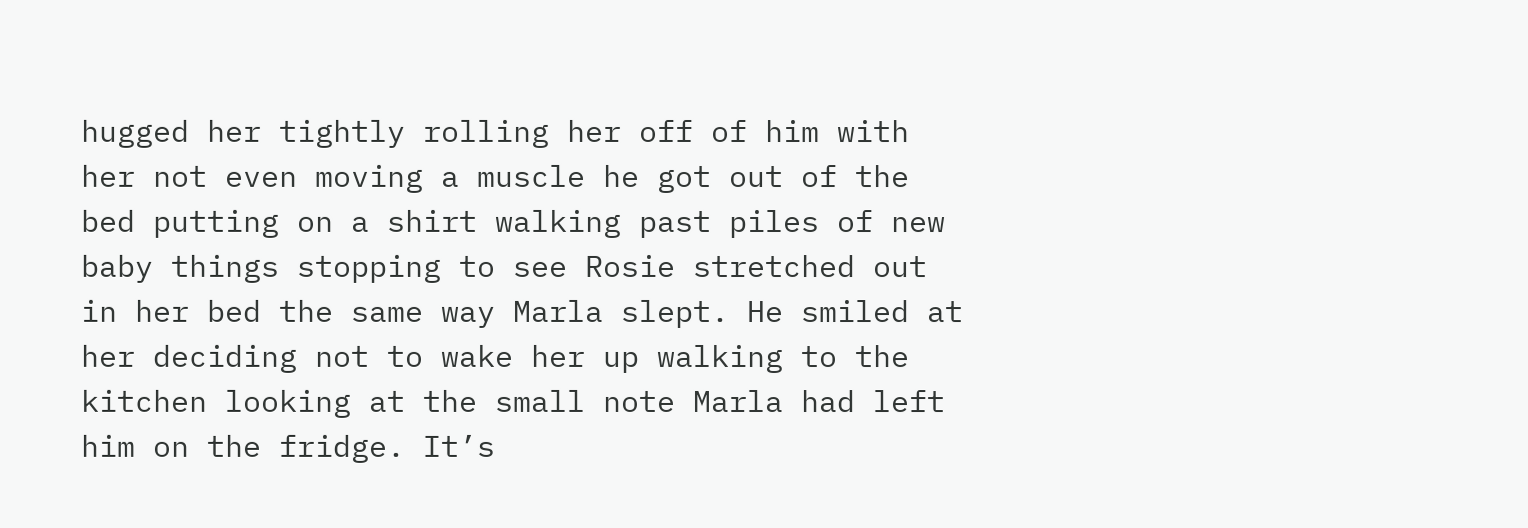hugged her tightly rolling her off of him with her not even moving a muscle he got out of the bed putting on a shirt walking past piles of new baby things stopping to see Rosie stretched out in her bed the same way Marla slept. He smiled at her deciding not to wake her up walking to the kitchen looking at the small note Marla had left him on the fridge. It’s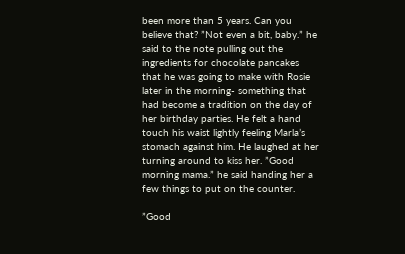been more than 5 years. Can you believe that? ”Not even a bit, baby.” he said to the note pulling out the ingredients for chocolate pancakes that he was going to make with Rosie later in the morning- something that had become a tradition on the day of her birthday parties. He felt a hand touch his waist lightly feeling Marla’s stomach against him. He laughed at her turning around to kiss her. ”Good morning mama.” he said handing her a few things to put on the counter.

”Good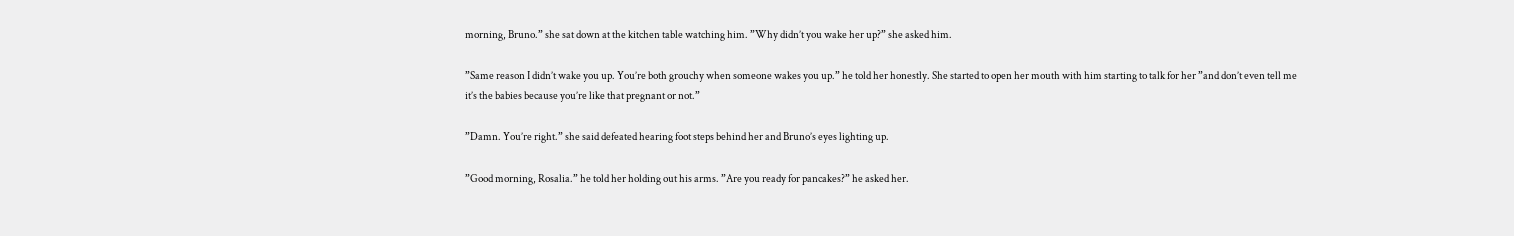morning, Bruno.” she sat down at the kitchen table watching him. ”Why didn’t you wake her up?” she asked him.

”Same reason I didn’t wake you up. You’re both grouchy when someone wakes you up.” he told her honestly. She started to open her mouth with him starting to talk for her ”and don’t even tell me it’s the babies because you’re like that pregnant or not.”

”Damn. You’re right.” she said defeated hearing foot steps behind her and Bruno’s eyes lighting up.

”Good morning, Rosalia.” he told her holding out his arms. ”Are you ready for pancakes?” he asked her.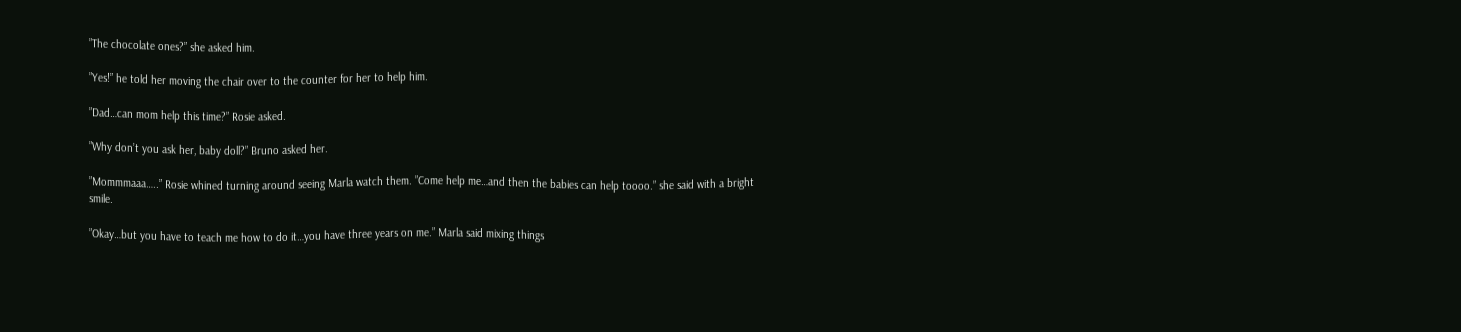”The chocolate ones?” she asked him.

”Yes!” he told her moving the chair over to the counter for her to help him.

”Dad…can mom help this time?” Rosie asked.

”Why don’t you ask her, baby doll?” Bruno asked her.

”Mommmaaa…..” Rosie whined turning around seeing Marla watch them. ”Come help me…and then the babies can help toooo.” she said with a bright smile.

”Okay…but you have to teach me how to do it…you have three years on me.” Marla said mixing things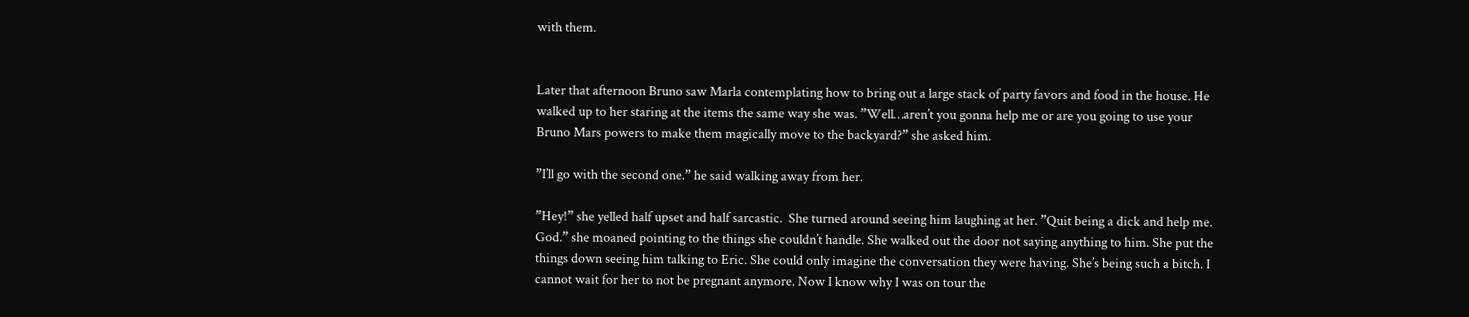with them.


Later that afternoon Bruno saw Marla contemplating how to bring out a large stack of party favors and food in the house. He walked up to her staring at the items the same way she was. ”Well…aren’t you gonna help me or are you going to use your Bruno Mars powers to make them magically move to the backyard?” she asked him.

”I’ll go with the second one.” he said walking away from her.

”Hey!” she yelled half upset and half sarcastic.  She turned around seeing him laughing at her. ”Quit being a dick and help me. God.” she moaned pointing to the things she couldn’t handle. She walked out the door not saying anything to him. She put the things down seeing him talking to Eric. She could only imagine the conversation they were having. She’s being such a bitch. I cannot wait for her to not be pregnant anymore. Now I know why I was on tour the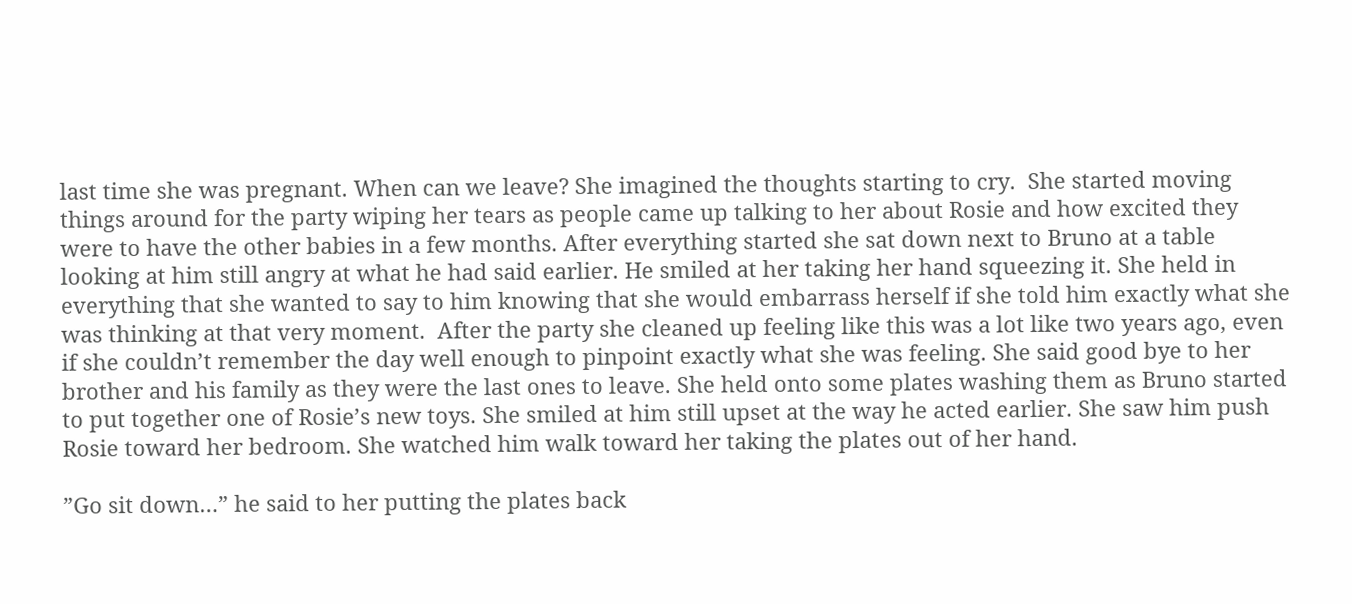last time she was pregnant. When can we leave? She imagined the thoughts starting to cry.  She started moving things around for the party wiping her tears as people came up talking to her about Rosie and how excited they were to have the other babies in a few months. After everything started she sat down next to Bruno at a table looking at him still angry at what he had said earlier. He smiled at her taking her hand squeezing it. She held in everything that she wanted to say to him knowing that she would embarrass herself if she told him exactly what she was thinking at that very moment.  After the party she cleaned up feeling like this was a lot like two years ago, even if she couldn’t remember the day well enough to pinpoint exactly what she was feeling. She said good bye to her brother and his family as they were the last ones to leave. She held onto some plates washing them as Bruno started to put together one of Rosie’s new toys. She smiled at him still upset at the way he acted earlier. She saw him push Rosie toward her bedroom. She watched him walk toward her taking the plates out of her hand.

”Go sit down…” he said to her putting the plates back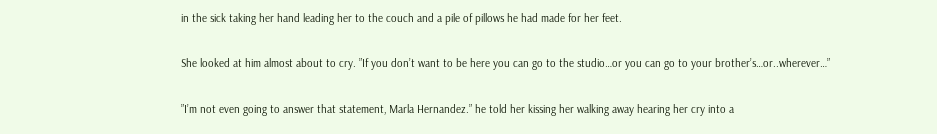in the sick taking her hand leading her to the couch and a pile of pillows he had made for her feet.

She looked at him almost about to cry. ”If you don’t want to be here you can go to the studio…or you can go to your brother’s…or..wherever…”

”I’m not even going to answer that statement, Marla Hernandez.” he told her kissing her walking away hearing her cry into a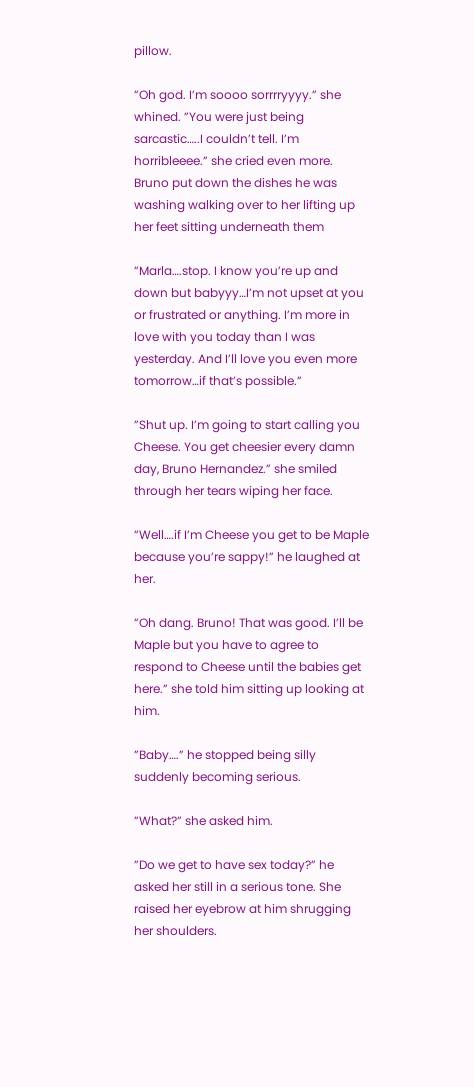pillow.

”Oh god. I’m soooo sorrrryyyy.” she whined. ”You were just being sarcastic…..I couldn’t tell. I’m horribleeee.” she cried even more.  Bruno put down the dishes he was washing walking over to her lifting up her feet sitting underneath them

”Marla….stop. I know you’re up and down but babyyy…I’m not upset at you or frustrated or anything. I’m more in love with you today than I was yesterday. And I’ll love you even more tomorrow…if that’s possible.”

”Shut up. I’m going to start calling you Cheese. You get cheesier every damn day, Bruno Hernandez.” she smiled through her tears wiping her face.

”Well….if I’m Cheese you get to be Maple because you’re sappy!” he laughed at her.

”Oh dang. Bruno! That was good. I’ll be Maple but you have to agree to respond to Cheese until the babies get here.” she told him sitting up looking at him.

”Baby….” he stopped being silly suddenly becoming serious.

”What?” she asked him.

”Do we get to have sex today?” he asked her still in a serious tone. She raised her eyebrow at him shrugging her shoulders.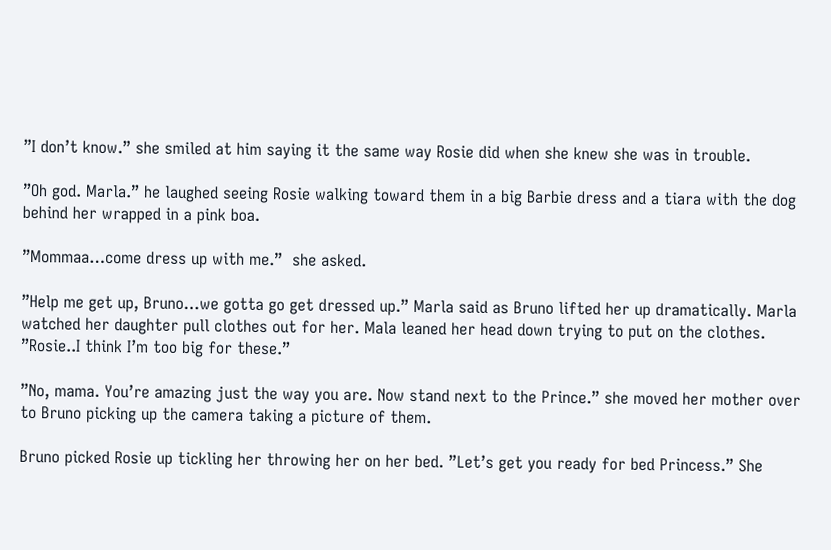”I don’t know.” she smiled at him saying it the same way Rosie did when she knew she was in trouble.

”Oh god. Marla.” he laughed seeing Rosie walking toward them in a big Barbie dress and a tiara with the dog behind her wrapped in a pink boa.

”Mommaa…come dress up with me.”  she asked.

”Help me get up, Bruno…we gotta go get dressed up.” Marla said as Bruno lifted her up dramatically. Marla watched her daughter pull clothes out for her. Mala leaned her head down trying to put on the clothes. ”Rosie..I think I’m too big for these.”

”No, mama. You’re amazing just the way you are. Now stand next to the Prince.” she moved her mother over to Bruno picking up the camera taking a picture of them.

Bruno picked Rosie up tickling her throwing her on her bed. ”Let’s get you ready for bed Princess.” She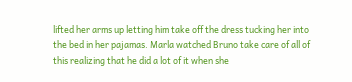lifted her arms up letting him take off the dress tucking her into the bed in her pajamas. Marla watched Bruno take care of all of this realizing that he did a lot of it when she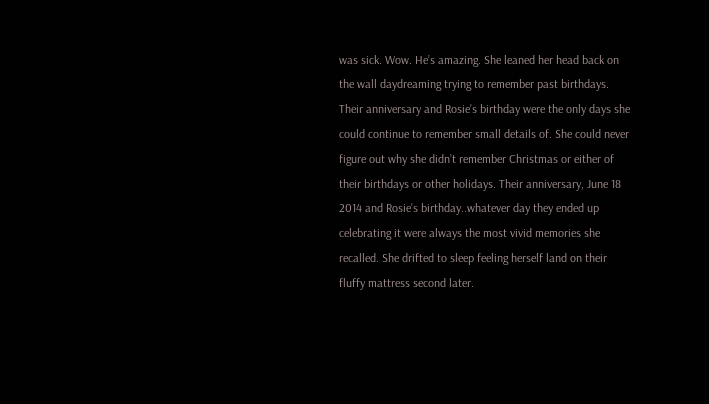was sick. Wow. He’s amazing. She leaned her head back on the wall daydreaming trying to remember past birthdays. Their anniversary and Rosie’s birthday were the only days she could continue to remember small details of. She could never figure out why she didn’t remember Christmas or either of their birthdays or other holidays. Their anniversary, June 18 2014 and Rosie’s birthday..whatever day they ended up celebrating it were always the most vivid memories she recalled. She drifted to sleep feeling herself land on their fluffy mattress second later.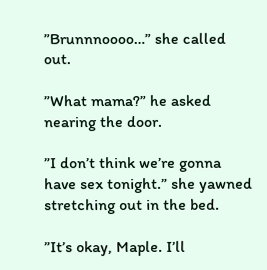”Brunnnoooo…” she called out.

”What mama?” he asked nearing the door.

”I don’t think we’re gonna have sex tonight.” she yawned stretching out in the bed.

”It’s okay, Maple. I’ll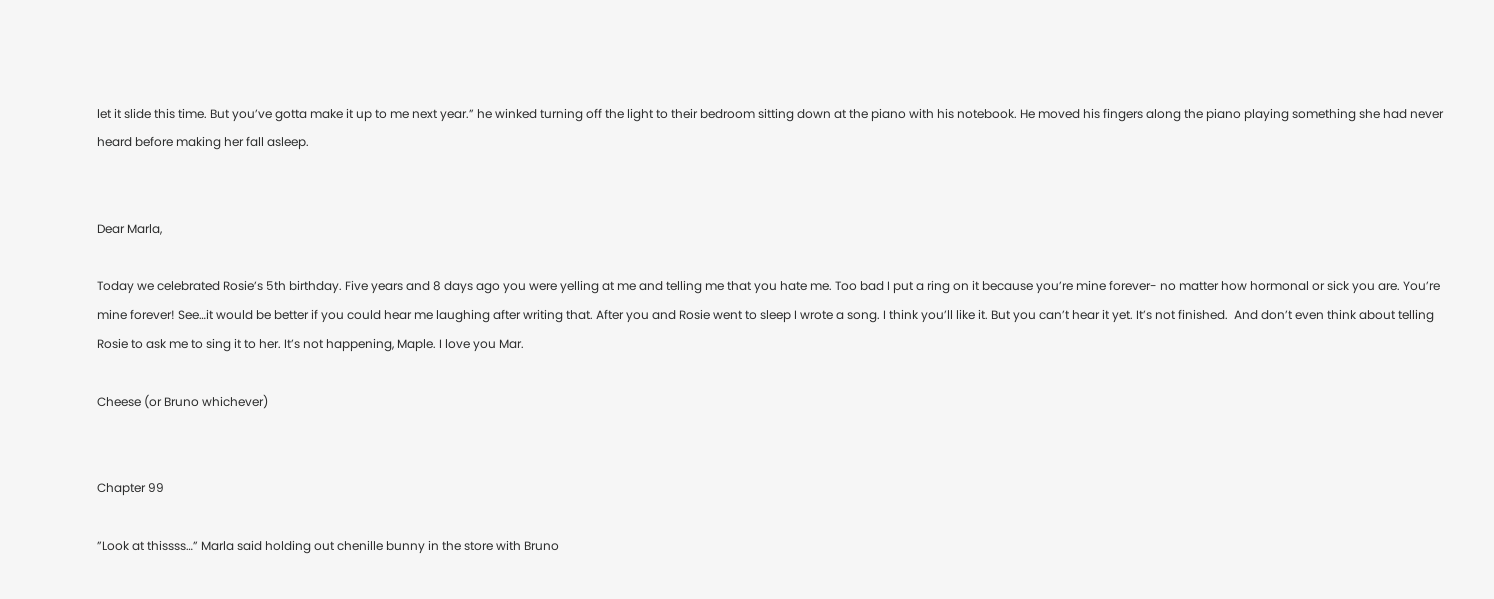let it slide this time. But you’ve gotta make it up to me next year.” he winked turning off the light to their bedroom sitting down at the piano with his notebook. He moved his fingers along the piano playing something she had never heard before making her fall asleep.


Dear Marla,

Today we celebrated Rosie’s 5th birthday. Five years and 8 days ago you were yelling at me and telling me that you hate me. Too bad I put a ring on it because you’re mine forever- no matter how hormonal or sick you are. You’re mine forever! See…it would be better if you could hear me laughing after writing that. After you and Rosie went to sleep I wrote a song. I think you’ll like it. But you can’t hear it yet. It’s not finished.  And don’t even think about telling Rosie to ask me to sing it to her. It’s not happening, Maple. I love you Mar.

Cheese (or Bruno whichever)


Chapter 99

”Look at thissss…” Marla said holding out chenille bunny in the store with Bruno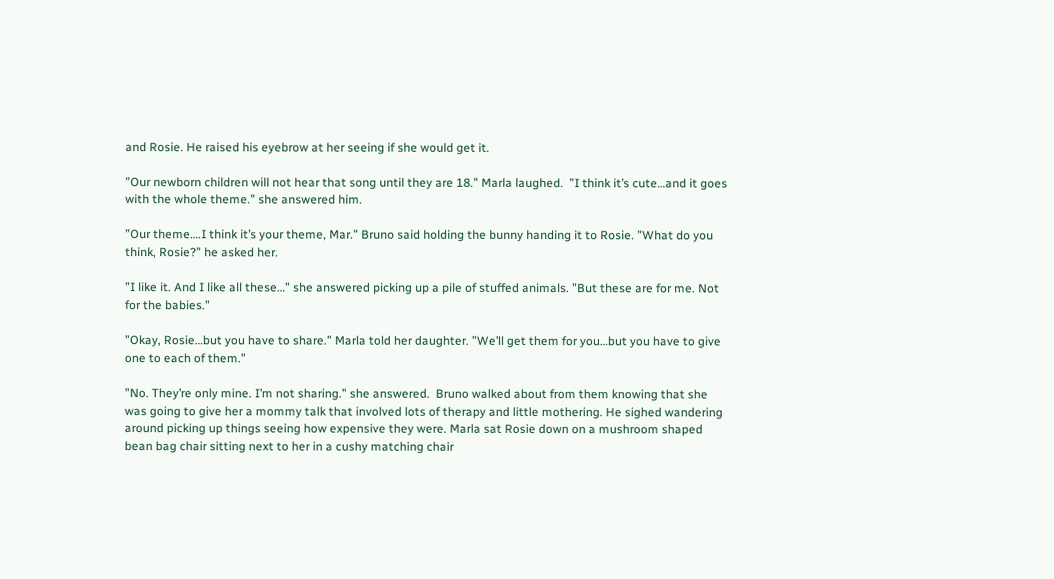and Rosie. He raised his eyebrow at her seeing if she would get it.

”Our newborn children will not hear that song until they are 18.” Marla laughed.  ”I think it’s cute…and it goes with the whole theme.” she answered him.

”Our theme….I think it’s your theme, Mar.” Bruno said holding the bunny handing it to Rosie. ”What do you think, Rosie?” he asked her.

”I like it. And I like all these…” she answered picking up a pile of stuffed animals. ”But these are for me. Not for the babies.”

”Okay, Rosie…but you have to share.” Marla told her daughter. ”We’ll get them for you…but you have to give one to each of them.”

”No. They’re only mine. I’m not sharing.” she answered.  Bruno walked about from them knowing that she was going to give her a mommy talk that involved lots of therapy and little mothering. He sighed wandering around picking up things seeing how expensive they were. Marla sat Rosie down on a mushroom shaped bean bag chair sitting next to her in a cushy matching chair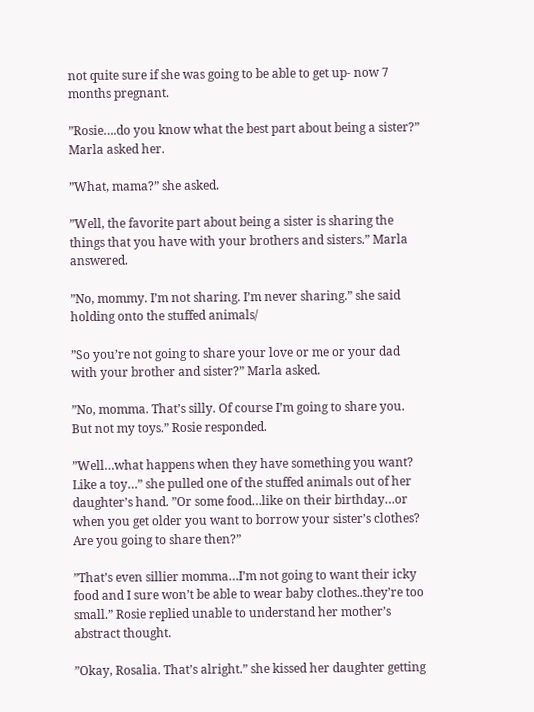not quite sure if she was going to be able to get up- now 7 months pregnant.

”Rosie….do you know what the best part about being a sister?” Marla asked her.

”What, mama?” she asked.

”Well, the favorite part about being a sister is sharing the things that you have with your brothers and sisters.” Marla answered.

”No, mommy. I’m not sharing. I’m never sharing.” she said holding onto the stuffed animals/

”So you’re not going to share your love or me or your dad with your brother and sister?” Marla asked.

”No, momma. That’s silly. Of course I’m going to share you. But not my toys.” Rosie responded.

”Well…what happens when they have something you want? Like a toy…” she pulled one of the stuffed animals out of her daughter’s hand. ”Or some food…like on their birthday…or when you get older you want to borrow your sister’s clothes? Are you going to share then?”

”That’s even sillier momma…I’m not going to want their icky food and I sure won’t be able to wear baby clothes..they’re too small.” Rosie replied unable to understand her mother’s abstract thought.

”Okay, Rosalia. That’s alright.” she kissed her daughter getting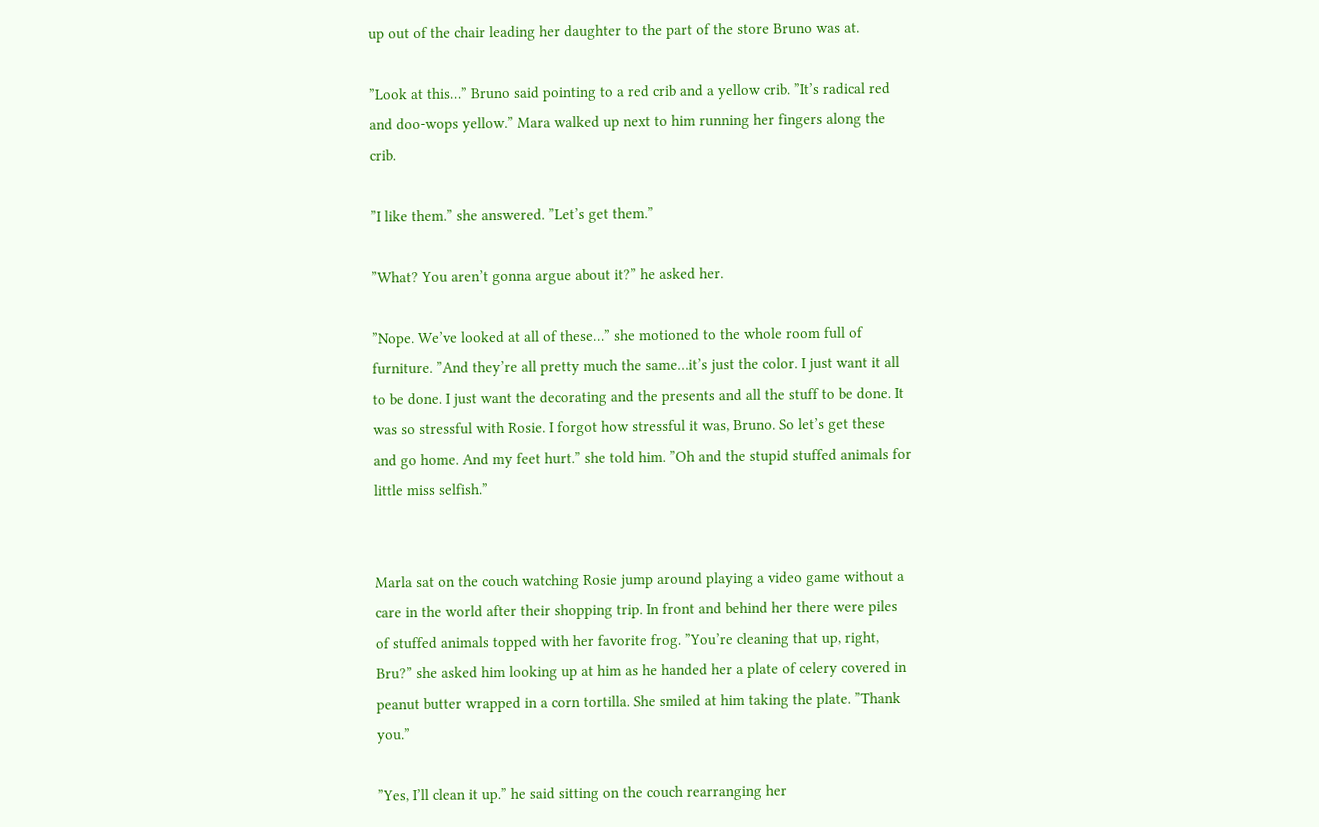up out of the chair leading her daughter to the part of the store Bruno was at.

”Look at this…” Bruno said pointing to a red crib and a yellow crib. ”It’s radical red and doo-wops yellow.” Mara walked up next to him running her fingers along the crib.

”I like them.” she answered. ”Let’s get them.”

”What? You aren’t gonna argue about it?” he asked her.

”Nope. We’ve looked at all of these…” she motioned to the whole room full of furniture. ”And they’re all pretty much the same…it’s just the color. I just want it all to be done. I just want the decorating and the presents and all the stuff to be done. It was so stressful with Rosie. I forgot how stressful it was, Bruno. So let’s get these and go home. And my feet hurt.” she told him. ”Oh and the stupid stuffed animals for little miss selfish.”


Marla sat on the couch watching Rosie jump around playing a video game without a care in the world after their shopping trip. In front and behind her there were piles of stuffed animals topped with her favorite frog. ”You’re cleaning that up, right, Bru?” she asked him looking up at him as he handed her a plate of celery covered in peanut butter wrapped in a corn tortilla. She smiled at him taking the plate. ”Thank you.”

”Yes, I’ll clean it up.” he said sitting on the couch rearranging her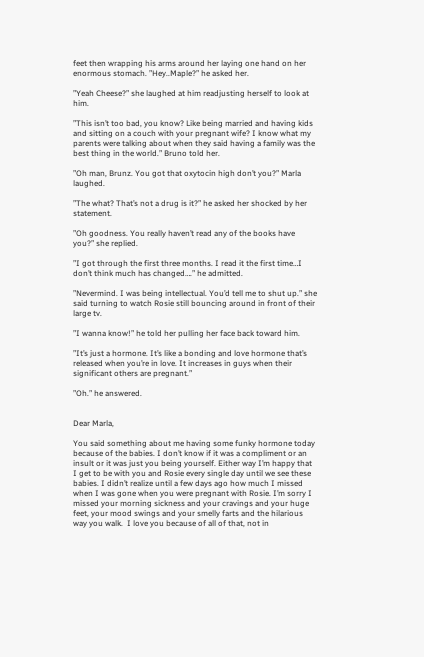feet then wrapping his arms around her laying one hand on her enormous stomach. ”Hey..Maple?” he asked her.

”Yeah Cheese?” she laughed at him readjusting herself to look at him.

”This isn’t too bad, you know? Like being married and having kids and sitting on a couch with your pregnant wife? I know what my parents were talking about when they said having a family was the best thing in the world.” Bruno told her.

”Oh man, Brunz. You got that oxytocin high don’t you?” Marla laughed.

”The what? That’s not a drug is it?” he asked her shocked by her statement.

”Oh goodness. You really haven’t read any of the books have you?” she replied.

”I got through the first three months. I read it the first time…I don’t think much has changed….” he admitted.

”Nevermind. I was being intellectual. You’d tell me to shut up.” she said turning to watch Rosie still bouncing around in front of their large tv.

”I wanna know!” he told her pulling her face back toward him.

”It’s just a hormone. It’s like a bonding and love hormone that’s released when you’re in love. It increases in guys when their significant others are pregnant.”

”Oh.” he answered.


Dear Marla,

You said something about me having some funky hormone today because of the babies. I don’t know if it was a compliment or an insult or it was just you being yourself. Either way I’m happy that I get to be with you and Rosie every single day until we see these babies. I didn’t realize until a few days ago how much I missed when I was gone when you were pregnant with Rosie. I’m sorry I missed your morning sickness and your cravings and your huge feet, your mood swings and your smelly farts and the hilarious way you walk.  I love you because of all of that, not in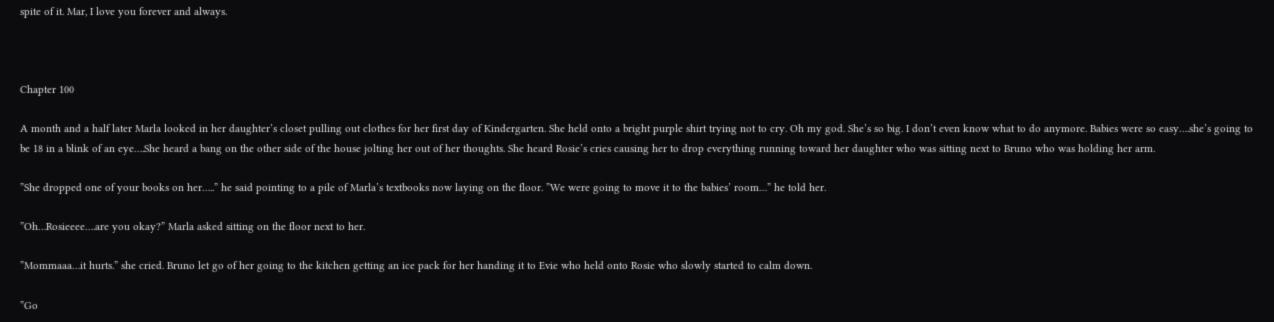spite of it. Mar, I love you forever and always.



Chapter 100

A month and a half later Marla looked in her daughter’s closet pulling out clothes for her first day of Kindergarten. She held onto a bright purple shirt trying not to cry. Oh my god. She’s so big. I don’t even know what to do anymore. Babies were so easy….she’s going to be 18 in a blink of an eye….She heard a bang on the other side of the house jolting her out of her thoughts. She heard Rosie’s cries causing her to drop everything running toward her daughter who was sitting next to Bruno who was holding her arm.

”She dropped one of your books on her…..” he said pointing to a pile of Marla’s textbooks now laying on the floor. ”We were going to move it to the babies’ room…” he told her.

”Oh…Rosieeee….are you okay?” Marla asked sitting on the floor next to her.

”Mommaaa…it hurts.” she cried. Bruno let go of her going to the kitchen getting an ice pack for her handing it to Evie who held onto Rosie who slowly started to calm down.

”Go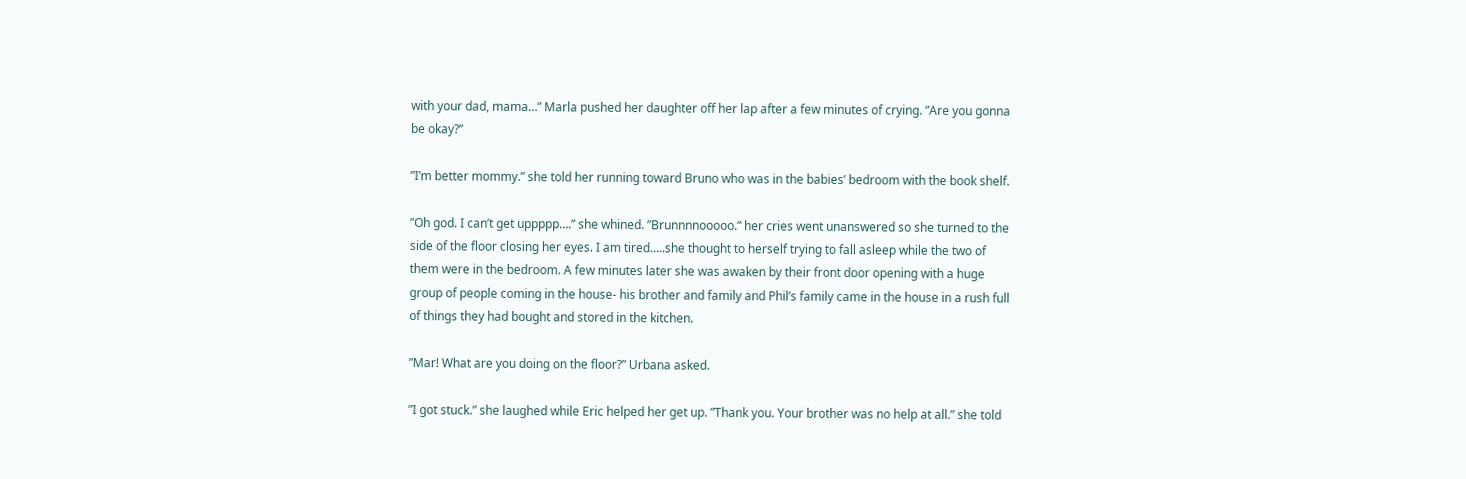with your dad, mama…” Marla pushed her daughter off her lap after a few minutes of crying. ”Are you gonna be okay?”

”I’m better mommy.” she told her running toward Bruno who was in the babies’ bedroom with the book shelf.

”Oh god. I can’t get uppppp….” she whined. ”Brunnnnooooo.” her cries went unanswered so she turned to the side of the floor closing her eyes. I am tired…..she thought to herself trying to fall asleep while the two of them were in the bedroom. A few minutes later she was awaken by their front door opening with a huge group of people coming in the house- his brother and family and Phil’s family came in the house in a rush full of things they had bought and stored in the kitchen.

”Mar! What are you doing on the floor?” Urbana asked.

”I got stuck.” she laughed while Eric helped her get up. ”Thank you. Your brother was no help at all.” she told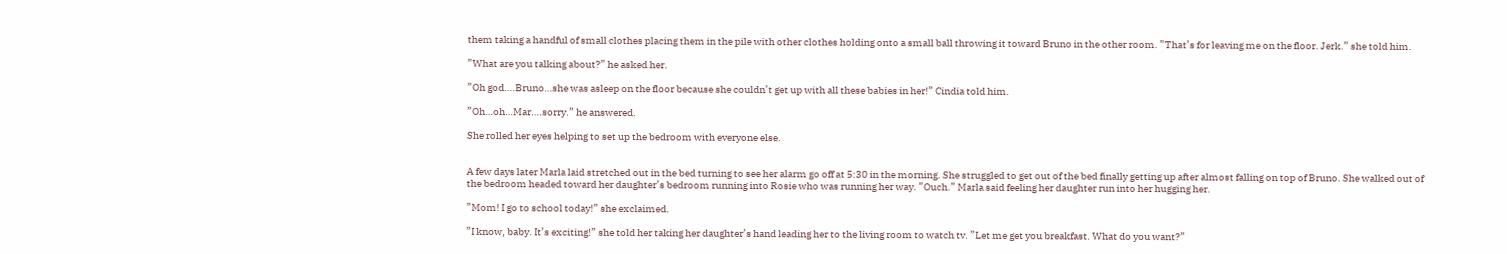them taking a handful of small clothes placing them in the pile with other clothes holding onto a small ball throwing it toward Bruno in the other room. ”That’s for leaving me on the floor. Jerk.” she told him.

”What are you talking about?” he asked her.

”Oh god….Bruno…she was asleep on the floor because she couldn’t get up with all these babies in her!” Cindia told him.

”Oh…oh…Mar….sorry.” he answered.

She rolled her eyes helping to set up the bedroom with everyone else.


A few days later Marla laid stretched out in the bed turning to see her alarm go off at 5:30 in the morning. She struggled to get out of the bed finally getting up after almost falling on top of Bruno. She walked out of the bedroom headed toward her daughter’s bedroom running into Rosie who was running her way. ”Ouch.” Marla said feeling her daughter run into her hugging her.

”Mom! I go to school today!” she exclaimed.

”I know, baby. It’s exciting!” she told her taking her daughter’s hand leading her to the living room to watch tv. ”Let me get you breakfast. What do you want?”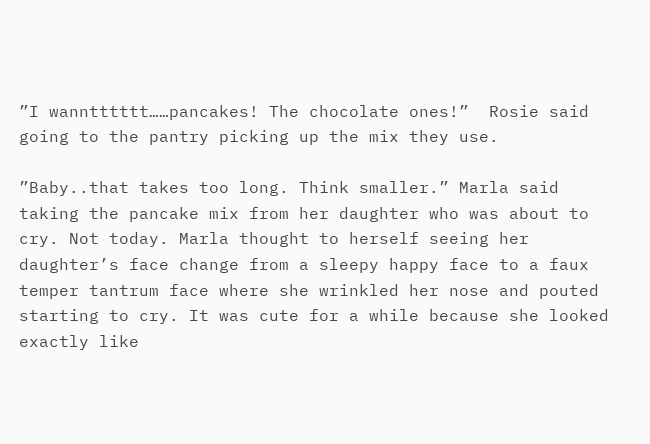”I wanntttttt……pancakes! The chocolate ones!”  Rosie said going to the pantry picking up the mix they use.

”Baby..that takes too long. Think smaller.” Marla said taking the pancake mix from her daughter who was about to cry. Not today. Marla thought to herself seeing her daughter’s face change from a sleepy happy face to a faux temper tantrum face where she wrinkled her nose and pouted starting to cry. It was cute for a while because she looked exactly like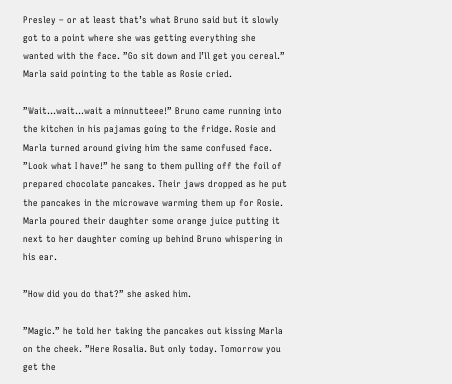Presley – or at least that’s what Bruno said but it slowly got to a point where she was getting everything she wanted with the face. ”Go sit down and I’ll get you cereal.” Marla said pointing to the table as Rosie cried.

”Wait…wait…wait a minnutteee!” Bruno came running into the kitchen in his pajamas going to the fridge. Rosie and Marla turned around giving him the same confused face. ”Look what I have!” he sang to them pulling off the foil of prepared chocolate pancakes. Their jaws dropped as he put the pancakes in the microwave warming them up for Rosie. Marla poured their daughter some orange juice putting it next to her daughter coming up behind Bruno whispering in his ear.

”How did you do that?” she asked him.

”Magic.” he told her taking the pancakes out kissing Marla on the cheek. ”Here Rosalia. But only today. Tomorrow you get the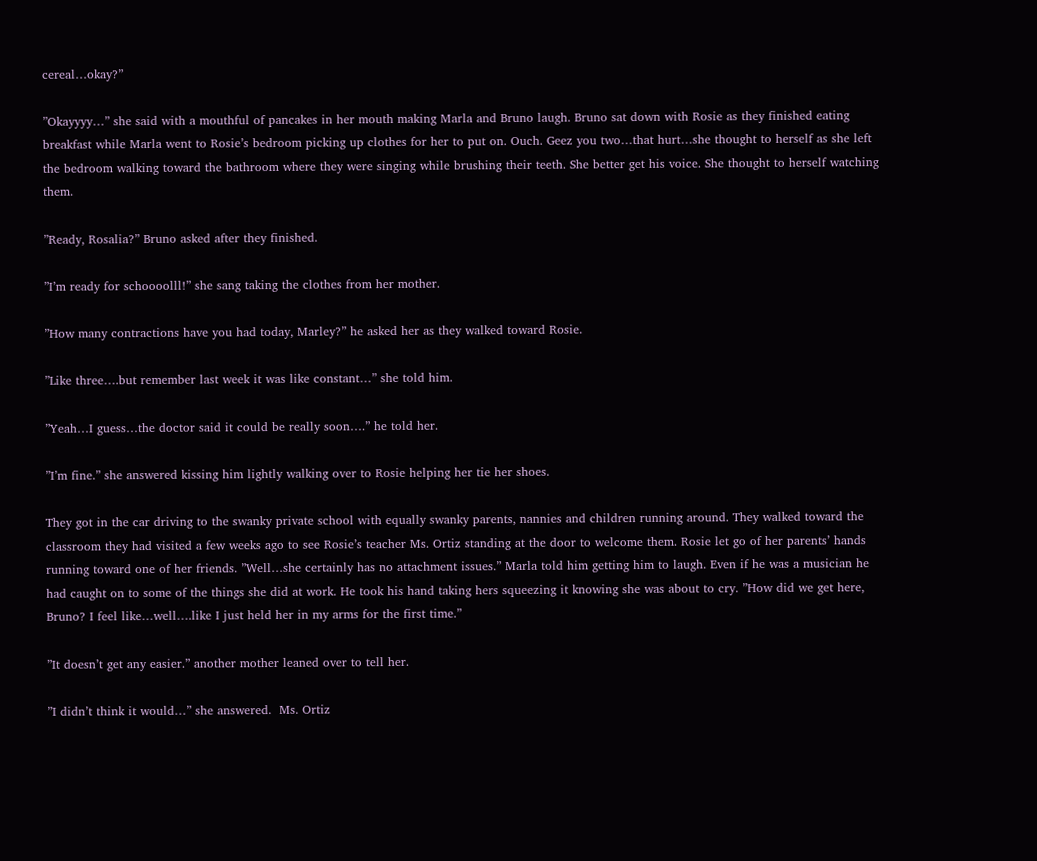cereal…okay?”

”Okayyyy…” she said with a mouthful of pancakes in her mouth making Marla and Bruno laugh. Bruno sat down with Rosie as they finished eating breakfast while Marla went to Rosie’s bedroom picking up clothes for her to put on. Ouch. Geez you two…that hurt…she thought to herself as she left the bedroom walking toward the bathroom where they were singing while brushing their teeth. She better get his voice. She thought to herself watching them.

”Ready, Rosalia?” Bruno asked after they finished.

”I’m ready for schoooolll!” she sang taking the clothes from her mother.

”How many contractions have you had today, Marley?” he asked her as they walked toward Rosie.

”Like three….but remember last week it was like constant…” she told him.

”Yeah…I guess…the doctor said it could be really soon….” he told her.

”I’m fine.” she answered kissing him lightly walking over to Rosie helping her tie her shoes.

They got in the car driving to the swanky private school with equally swanky parents, nannies and children running around. They walked toward the classroom they had visited a few weeks ago to see Rosie’s teacher Ms. Ortiz standing at the door to welcome them. Rosie let go of her parents’ hands running toward one of her friends. ”Well…she certainly has no attachment issues.” Marla told him getting him to laugh. Even if he was a musician he had caught on to some of the things she did at work. He took his hand taking hers squeezing it knowing she was about to cry. ”How did we get here, Bruno? I feel like…well….like I just held her in my arms for the first time.”

”It doesn’t get any easier.” another mother leaned over to tell her.

”I didn’t think it would…” she answered.  Ms. Ortiz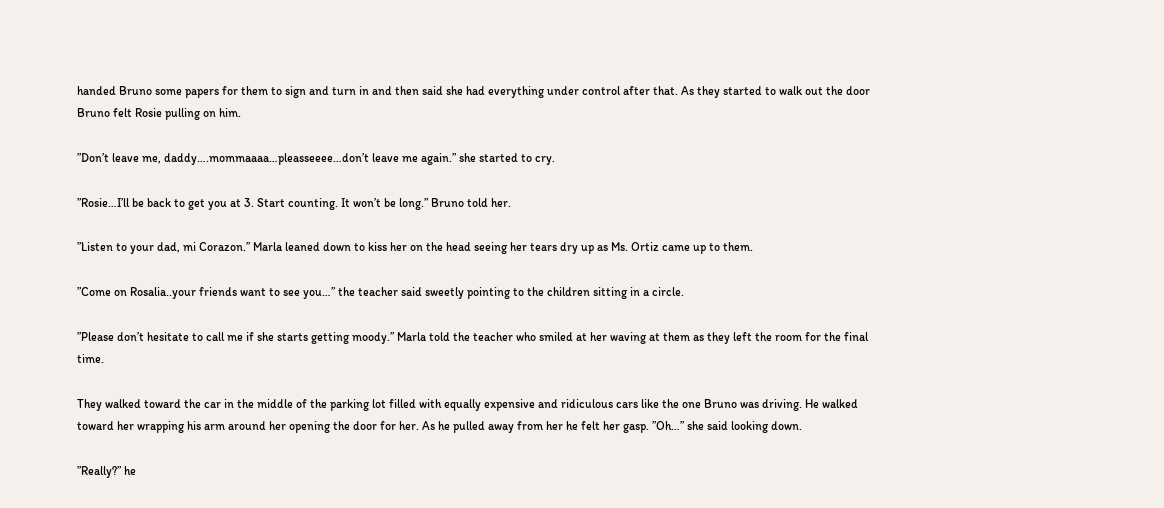handed Bruno some papers for them to sign and turn in and then said she had everything under control after that. As they started to walk out the door Bruno felt Rosie pulling on him.

”Don’t leave me, daddy….mommaaaa…pleasseeee…don’t leave me again.” she started to cry.

”Rosie…I’ll be back to get you at 3. Start counting. It won’t be long.” Bruno told her.

”Listen to your dad, mi Corazon.” Marla leaned down to kiss her on the head seeing her tears dry up as Ms. Ortiz came up to them.

”Come on Rosalia..your friends want to see you…” the teacher said sweetly pointing to the children sitting in a circle.

”Please don’t hesitate to call me if she starts getting moody.” Marla told the teacher who smiled at her waving at them as they left the room for the final time.

They walked toward the car in the middle of the parking lot filled with equally expensive and ridiculous cars like the one Bruno was driving. He walked toward her wrapping his arm around her opening the door for her. As he pulled away from her he felt her gasp. ”Oh…” she said looking down.

”Really?” he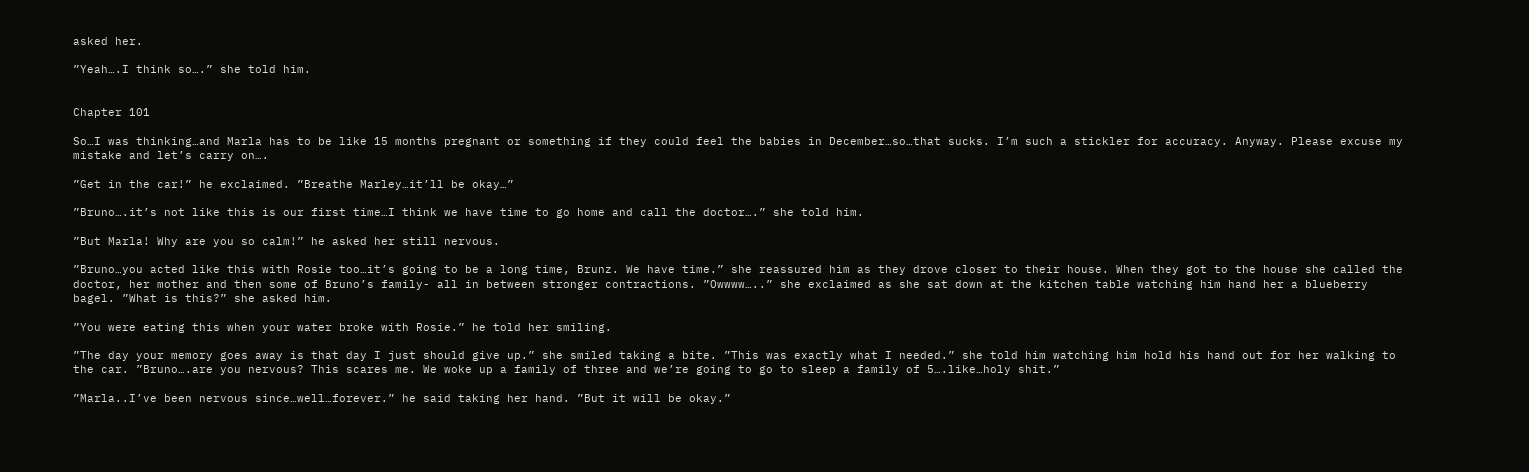asked her.

”Yeah….I think so….” she told him.


Chapter 101

So…I was thinking…and Marla has to be like 15 months pregnant or something if they could feel the babies in December…so…that sucks. I’m such a stickler for accuracy. Anyway. Please excuse my mistake and let’s carry on….

”Get in the car!” he exclaimed. ”Breathe Marley…it’ll be okay…”

”Bruno….it’s not like this is our first time…I think we have time to go home and call the doctor….” she told him.

”But Marla! Why are you so calm!” he asked her still nervous.

”Bruno…you acted like this with Rosie too…it’s going to be a long time, Brunz. We have time.” she reassured him as they drove closer to their house. When they got to the house she called the doctor, her mother and then some of Bruno’s family- all in between stronger contractions. ”Owwww…..” she exclaimed as she sat down at the kitchen table watching him hand her a blueberry bagel. ”What is this?” she asked him.

”You were eating this when your water broke with Rosie.” he told her smiling.

”The day your memory goes away is that day I just should give up.” she smiled taking a bite. ”This was exactly what I needed.” she told him watching him hold his hand out for her walking to the car. ”Bruno….are you nervous? This scares me. We woke up a family of three and we’re going to go to sleep a family of 5….like…holy shit.”

”Marla..I’ve been nervous since…well…forever.” he said taking her hand. ”But it will be okay.”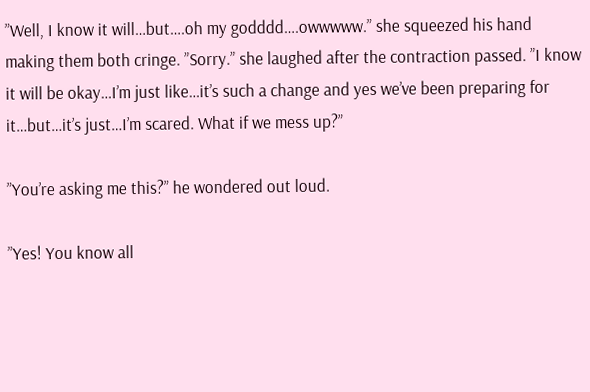”Well, I know it will…but….oh my godddd….owwwww.” she squeezed his hand making them both cringe. ”Sorry.” she laughed after the contraction passed. ”I know it will be okay…I’m just like…it’s such a change and yes we’ve been preparing for it…but…it’s just…I’m scared. What if we mess up?”

”You’re asking me this?” he wondered out loud.

”Yes! You know all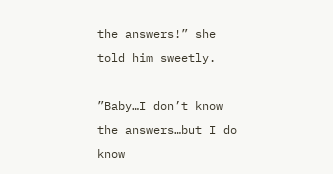the answers!” she told him sweetly.

”Baby…I don’t know the answers…but I do know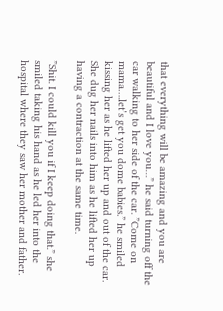that everything will be amazing and you are beautiful and I love you…” he said turning off the car walking to her side of the car. ”Come on mama….let’s get you dome babies.” he smiled kissing her as he lifted her up and out of the car. She dug her nails into him as he lifted her up having a contraction at the same time.

”Shit. I could kill you if I keep doing that.” she smiled taking his hand as he led her into the hospital where they saw her mother and father.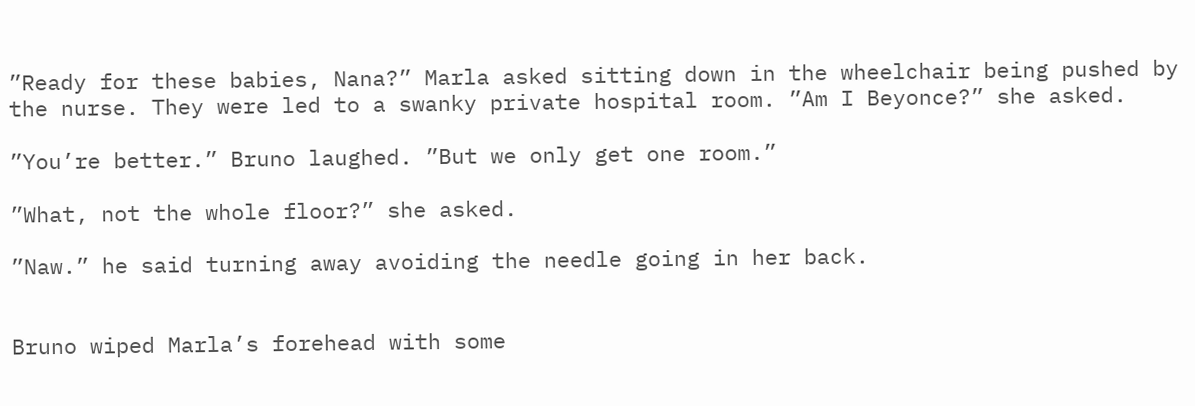”Ready for these babies, Nana?” Marla asked sitting down in the wheelchair being pushed by the nurse. They were led to a swanky private hospital room. ”Am I Beyonce?” she asked.

”You’re better.” Bruno laughed. ”But we only get one room.”

”What, not the whole floor?” she asked.

”Naw.” he said turning away avoiding the needle going in her back.


Bruno wiped Marla’s forehead with some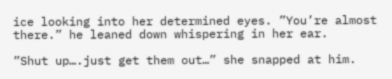ice looking into her determined eyes. ”You’re almost there.” he leaned down whispering in her ear.

”Shut up….just get them out…” she snapped at him.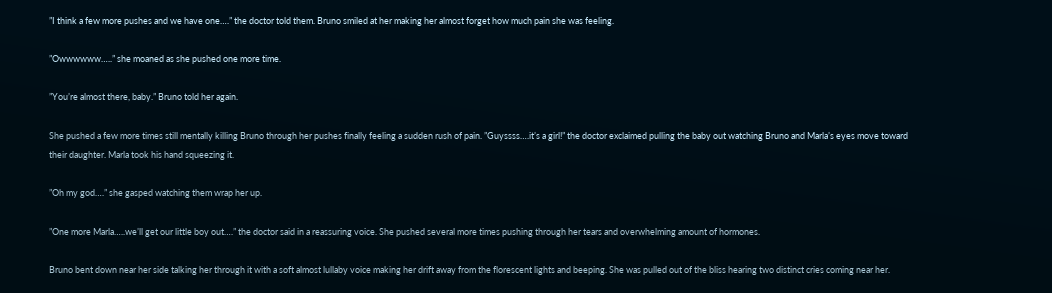”I think a few more pushes and we have one….” the doctor told them. Bruno smiled at her making her almost forget how much pain she was feeling.

”Owwwwww…..” she moaned as she pushed one more time.

”You’re almost there, baby.” Bruno told her again.

She pushed a few more times still mentally killing Bruno through her pushes finally feeling a sudden rush of pain. ”Guyssss….it’s a girl!” the doctor exclaimed pulling the baby out watching Bruno and Marla’s eyes move toward their daughter. Marla took his hand squeezing it.

”Oh my god….” she gasped watching them wrap her up.

”One more Marla…..we’ll get our little boy out….” the doctor said in a reassuring voice. She pushed several more times pushing through her tears and overwhelming amount of hormones.

Bruno bent down near her side talking her through it with a soft almost lullaby voice making her drift away from the florescent lights and beeping. She was pulled out of the bliss hearing two distinct cries coming near her.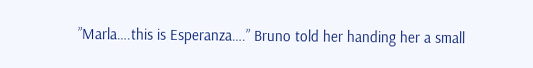”Marla….this is Esperanza….” Bruno told her handing her a small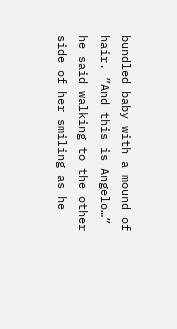bundled baby with a mound of hair. ”And this is Angelo…” he said walking to the other side of her smiling as he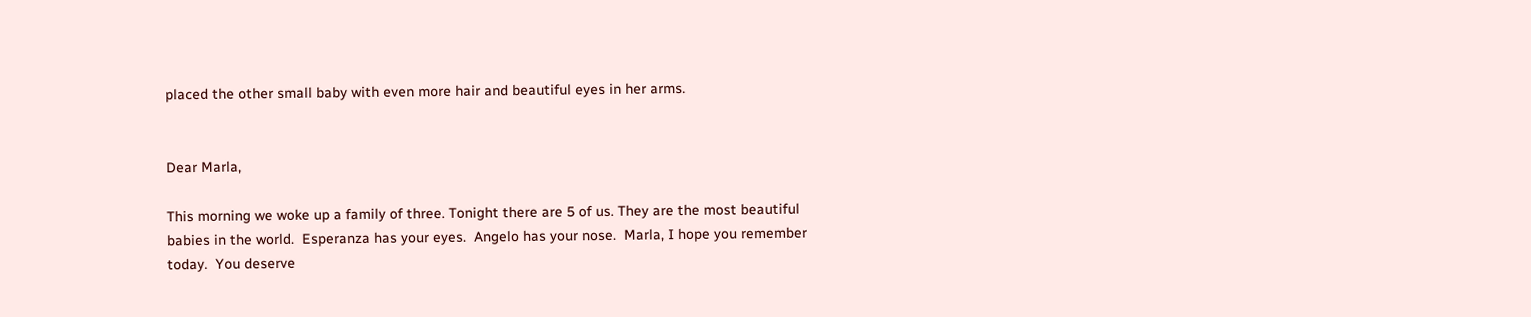placed the other small baby with even more hair and beautiful eyes in her arms.


Dear Marla,

This morning we woke up a family of three. Tonight there are 5 of us. They are the most beautiful babies in the world.  Esperanza has your eyes.  Angelo has your nose.  Marla, I hope you remember today.  You deserve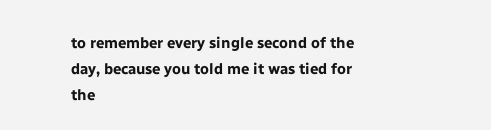to remember every single second of the day, because you told me it was tied for the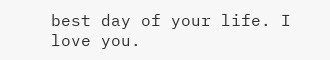best day of your life. I love you.